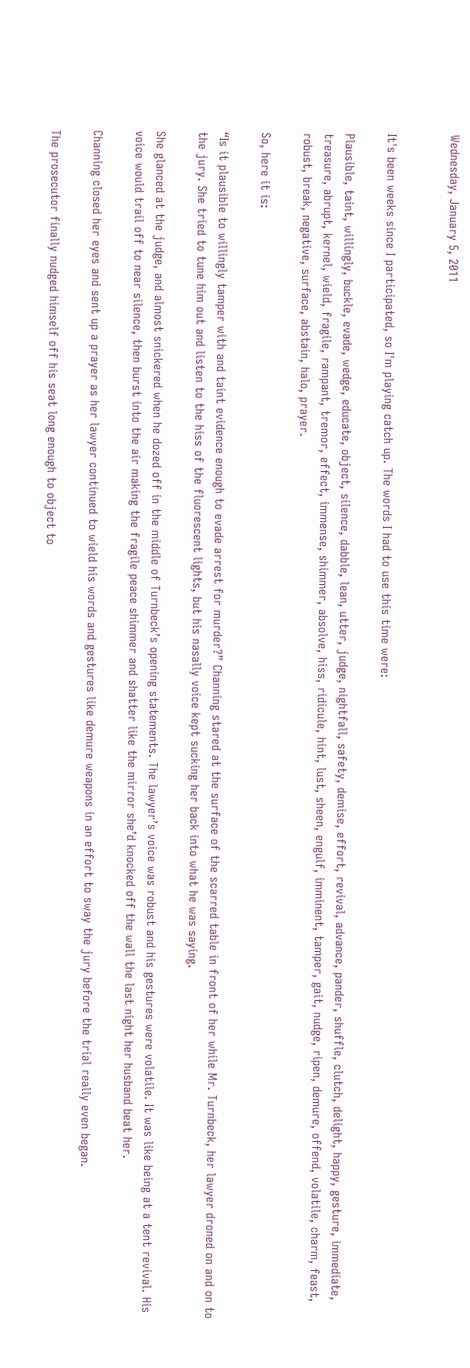Wednesday, January 5, 2011


It's been weeks since I participated, so I'm playing catch up. The words I had to use this time were:

Plausible, taint, willingly, buckle, evade, wedge, educate, object, silence, dabble, lean, utter, judge, nightfall, safety, demise, effort, revival, advance, pander, shuffle, clutch, delight, happy, gesture, immediate, treasure, abrupt, kernel, wield, fragile, rampant, tremor, effect, immense, shimmer, absolve, hiss, ridicule, hint, lust, sheen, engulf, imminent, tamper, gait, nudge, ripen, demure, offend, volatile, charm, feast, robust, break, negative, surface, abstain, halo, prayer.

So, here it is:

“Is it plausible to willingly tamper with and taint evidence enough to evade arrest for murder?” Channing stared at the surface of the scarred table in front of her while Mr. Turnbeck, her lawyer droned on and on to the jury. She tried to tune him out and listen to the hiss of the fluorescent lights, but his nasally voice kept sucking her back into what he was saying.

She glanced at the judge, and almost snickered when he dozed off in the middle of Turnbeck’s opening statements. The lawyer’s voice was robust and his gestures were volatile. It was like being at a tent revival. His voice would trail off to near silence, then burst into the air making the fragile peace shimmer and shatter like the mirror she’d knocked off the wall the last night her husband beat her.

Channing closed her eyes and sent up a prayer as her lawyer continued to wield his words and gestures like demure weapons in an effort to sway the jury before the trial really even began.

The prosecutor finally nudged himself off his seat long enough to object to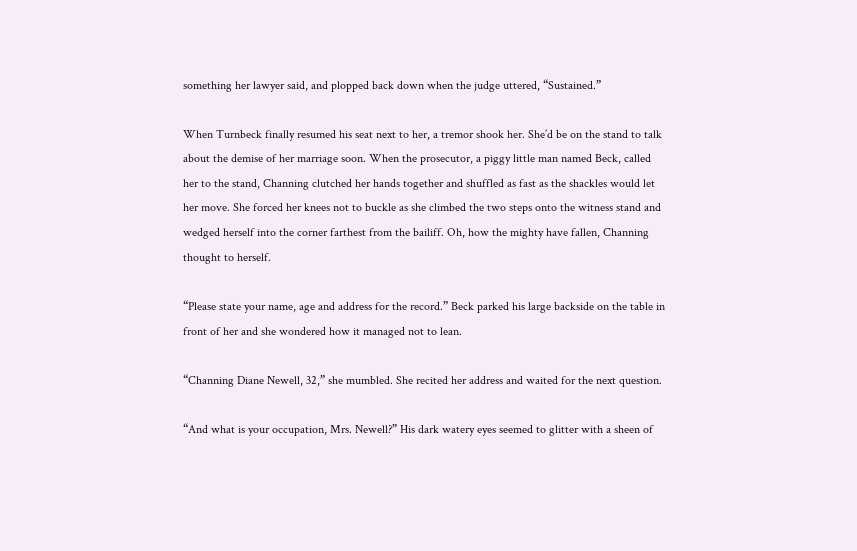something her lawyer said, and plopped back down when the judge uttered, “Sustained.”

When Turnbeck finally resumed his seat next to her, a tremor shook her. She’d be on the stand to talk about the demise of her marriage soon. When the prosecutor, a piggy little man named Beck, called her to the stand, Channing clutched her hands together and shuffled as fast as the shackles would let her move. She forced her knees not to buckle as she climbed the two steps onto the witness stand and wedged herself into the corner farthest from the bailiff. Oh, how the mighty have fallen, Channing thought to herself.

“Please state your name, age and address for the record.” Beck parked his large backside on the table in front of her and she wondered how it managed not to lean.

“Channing Diane Newell, 32,” she mumbled. She recited her address and waited for the next question.

“And what is your occupation, Mrs. Newell?” His dark watery eyes seemed to glitter with a sheen of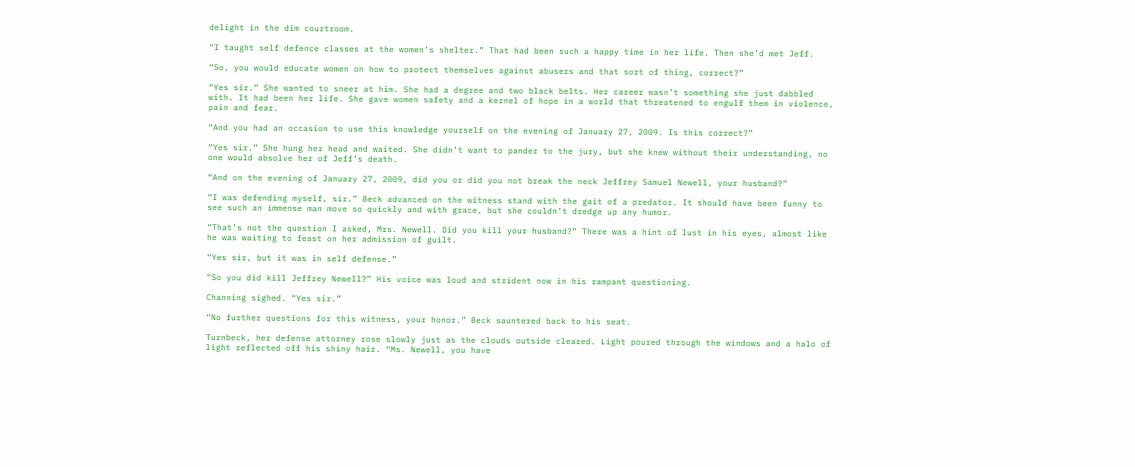delight in the dim courtroom.

“I taught self defence classes at the women’s shelter.” That had been such a happy time in her life. Then she’d met Jeff.

“So, you would educate women on how to protect themselves against abusers and that sort of thing, correct?”

“Yes sir.” She wanted to sneer at him. She had a degree and two black belts. Her career wasn’t something she just dabbled with. It had been her life. She gave women safety and a kernel of hope in a world that threatened to engulf them in violence, pain and fear.

“And you had an occasion to use this knowledge yourself on the evening of January 27, 2009. Is this correct?”

“Yes sir.” She hung her head and waited. She didn’t want to pander to the jury, but she knew without their understanding, no one would absolve her of Jeff’s death.

“And on the evening of January 27, 2009, did you or did you not break the neck Jeffrey Samuel Newell, your husband?”

“I was defending myself, sir.” Beck advanced on the witness stand with the gait of a predator. It should have been funny to see such an immense man move so quickly and with grace, but she couldn’t dredge up any humor.

“That’s not the question I asked, Mrs. Newell. Did you kill your husband?” There was a hint of lust in his eyes, almost like he was waiting to feast on her admission of guilt.

“Yes sir, but it was in self defense.”

“So you did kill Jeffrey Newell?” His voice was loud and strident now in his rampant questioning.

Channing sighed. “Yes sir.”

“No further questions for this witness, your honor.” Beck sauntered back to his seat.

Turnbeck, her defense attorney rose slowly just as the clouds outside cleared. Light poured through the windows and a halo of light reflected off his shiny hair. “Ms. Newell, you have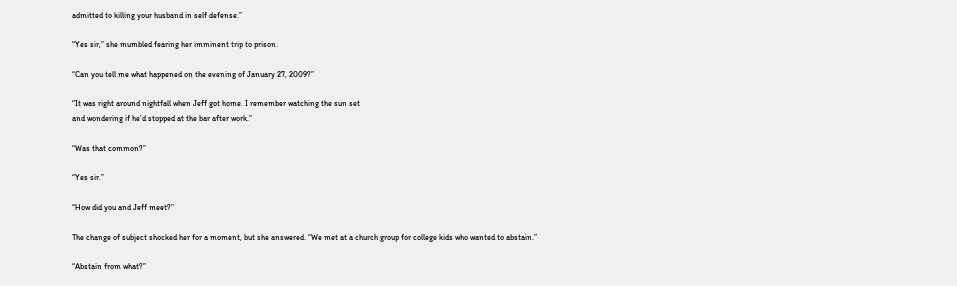admitted to killing your husband in self defense.”

“Yes sir,” she mumbled fearing her imminent trip to prison.

“Can you tell me what happened on the evening of January 27, 2009?”

“It was right around nightfall when Jeff got home. I remember watching the sun set
and wondering if he’d stopped at the bar after work.”

“Was that common?”

“Yes sir.”

“How did you and Jeff meet?”

The change of subject shocked her for a moment, but she answered. “We met at a church group for college kids who wanted to abstain.”

“Abstain from what?”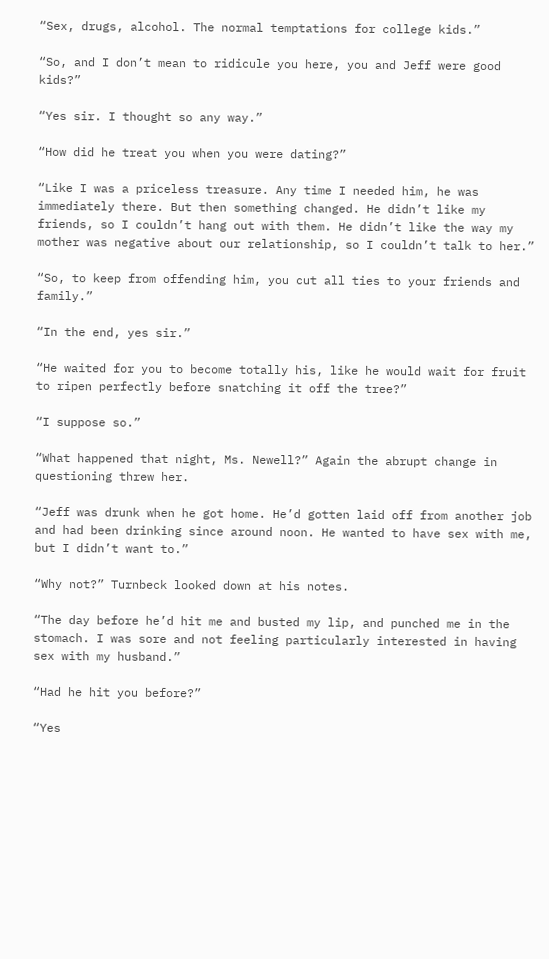“Sex, drugs, alcohol. The normal temptations for college kids.”

“So, and I don’t mean to ridicule you here, you and Jeff were good kids?”

“Yes sir. I thought so any way.”

“How did he treat you when you were dating?”

“Like I was a priceless treasure. Any time I needed him, he was immediately there. But then something changed. He didn’t like my friends, so I couldn’t hang out with them. He didn’t like the way my mother was negative about our relationship, so I couldn’t talk to her.”

“So, to keep from offending him, you cut all ties to your friends and family.”

“In the end, yes sir.”

“He waited for you to become totally his, like he would wait for fruit to ripen perfectly before snatching it off the tree?”

“I suppose so.”

“What happened that night, Ms. Newell?” Again the abrupt change in questioning threw her.

“Jeff was drunk when he got home. He’d gotten laid off from another job and had been drinking since around noon. He wanted to have sex with me, but I didn’t want to.”

“Why not?” Turnbeck looked down at his notes.

“The day before he’d hit me and busted my lip, and punched me in the stomach. I was sore and not feeling particularly interested in having sex with my husband.”

“Had he hit you before?”

“Yes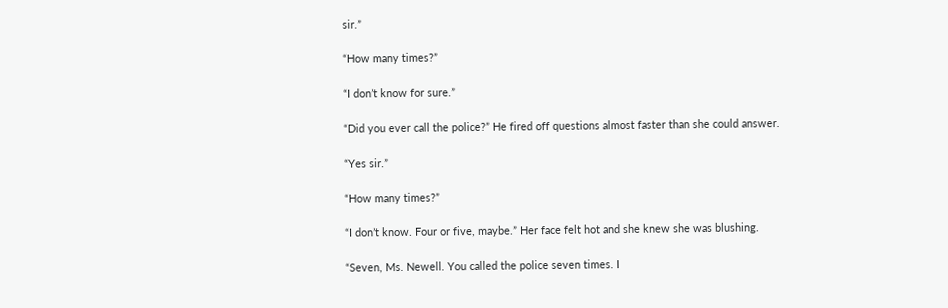sir.”

“How many times?”

“I don’t know for sure.”

“Did you ever call the police?” He fired off questions almost faster than she could answer.

“Yes sir.”

“How many times?”

“I don’t know. Four or five, maybe.” Her face felt hot and she knew she was blushing.

“Seven, Ms. Newell. You called the police seven times. I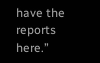have the reports here.”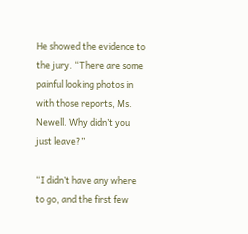He showed the evidence to the jury. “There are some painful looking photos in with those reports, Ms. Newell. Why didn’t you just leave?”

“I didn’t have any where to go, and the first few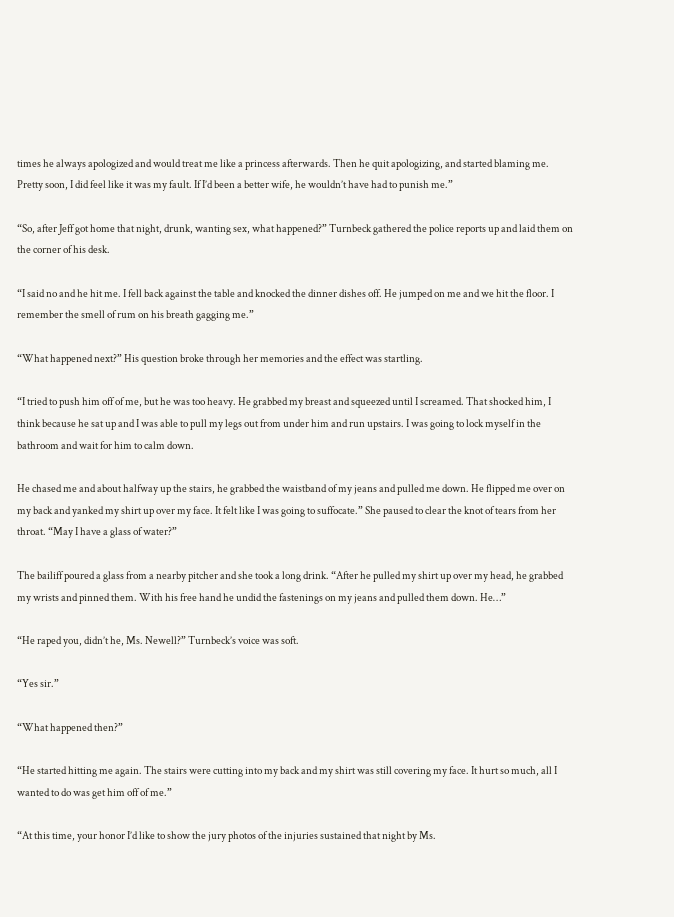times he always apologized and would treat me like a princess afterwards. Then he quit apologizing, and started blaming me. Pretty soon, I did feel like it was my fault. If I’d been a better wife, he wouldn’t have had to punish me.”

“So, after Jeff got home that night, drunk, wanting sex, what happened?” Turnbeck gathered the police reports up and laid them on the corner of his desk.

“I said no and he hit me. I fell back against the table and knocked the dinner dishes off. He jumped on me and we hit the floor. I remember the smell of rum on his breath gagging me.”

“What happened next?” His question broke through her memories and the effect was startling.

“I tried to push him off of me, but he was too heavy. He grabbed my breast and squeezed until I screamed. That shocked him, I think because he sat up and I was able to pull my legs out from under him and run upstairs. I was going to lock myself in the bathroom and wait for him to calm down.

He chased me and about halfway up the stairs, he grabbed the waistband of my jeans and pulled me down. He flipped me over on my back and yanked my shirt up over my face. It felt like I was going to suffocate.” She paused to clear the knot of tears from her throat. “May I have a glass of water?”

The bailiff poured a glass from a nearby pitcher and she took a long drink. “After he pulled my shirt up over my head, he grabbed my wrists and pinned them. With his free hand he undid the fastenings on my jeans and pulled them down. He…”

“He raped you, didn’t he, Ms. Newell?” Turnbeck’s voice was soft.

“Yes sir.”

“What happened then?”

“He started hitting me again. The stairs were cutting into my back and my shirt was still covering my face. It hurt so much, all I wanted to do was get him off of me.”

“At this time, your honor I’d like to show the jury photos of the injuries sustained that night by Ms.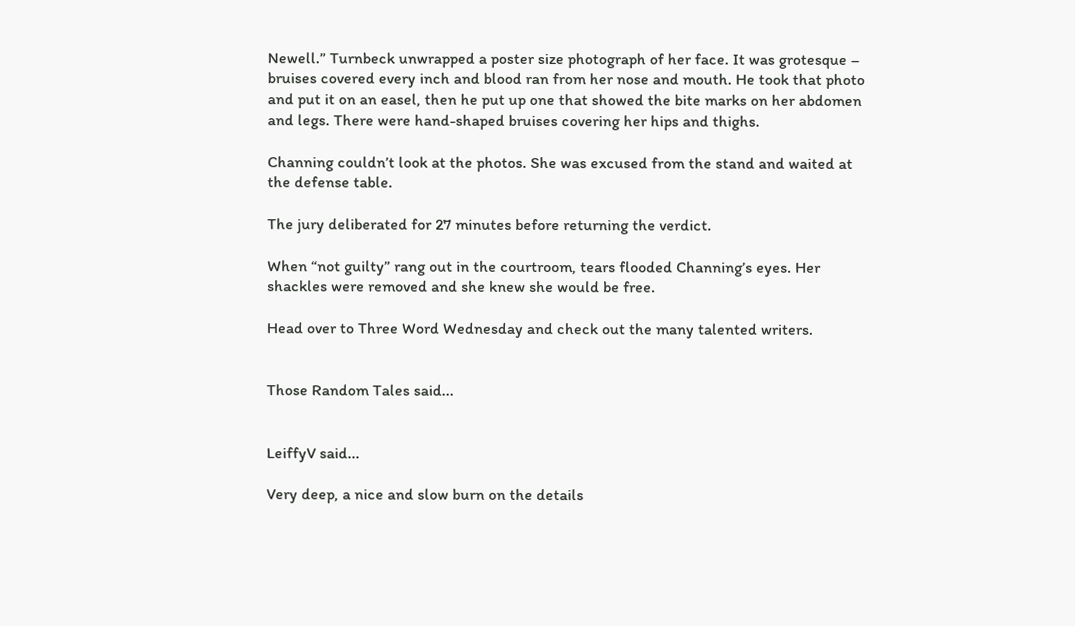Newell.” Turnbeck unwrapped a poster size photograph of her face. It was grotesque – bruises covered every inch and blood ran from her nose and mouth. He took that photo and put it on an easel, then he put up one that showed the bite marks on her abdomen and legs. There were hand-shaped bruises covering her hips and thighs.

Channing couldn’t look at the photos. She was excused from the stand and waited at the defense table.

The jury deliberated for 27 minutes before returning the verdict.

When “not guilty” rang out in the courtroom, tears flooded Channing’s eyes. Her shackles were removed and she knew she would be free.

Head over to Three Word Wednesday and check out the many talented writers.


Those Random Tales said...


LeiffyV said...

Very deep, a nice and slow burn on the details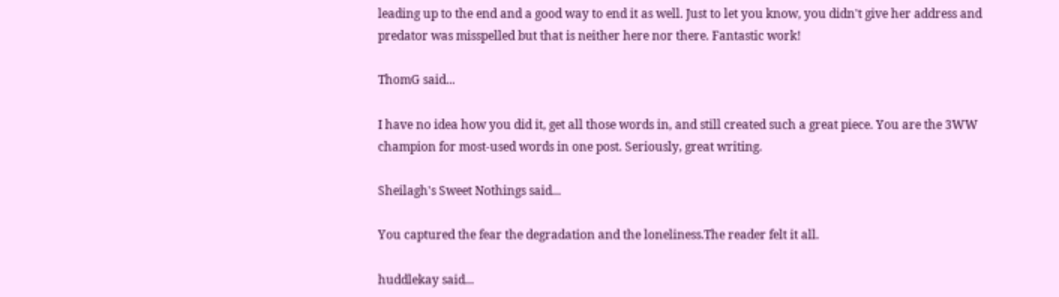leading up to the end and a good way to end it as well. Just to let you know, you didn't give her address and predator was misspelled but that is neither here nor there. Fantastic work!

ThomG said...

I have no idea how you did it, get all those words in, and still created such a great piece. You are the 3WW champion for most-used words in one post. Seriously, great writing.

Sheilagh's Sweet Nothings said...

You captured the fear the degradation and the loneliness.The reader felt it all.

huddlekay said...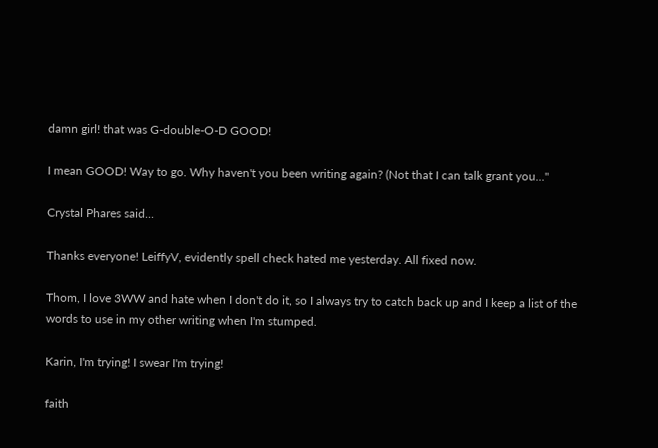damn girl! that was G-double-O-D GOOD!

I mean GOOD! Way to go. Why haven't you been writing again? (Not that I can talk grant you..."

Crystal Phares said...

Thanks everyone! LeiffyV, evidently spell check hated me yesterday. All fixed now.

Thom, I love 3WW and hate when I don't do it, so I always try to catch back up and I keep a list of the words to use in my other writing when I'm stumped.

Karin, I'm trying! I swear I'm trying!

faith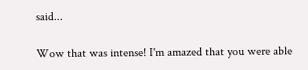said...

Wow that was intense! I'm amazed that you were able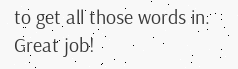to get all those words in. Great job!